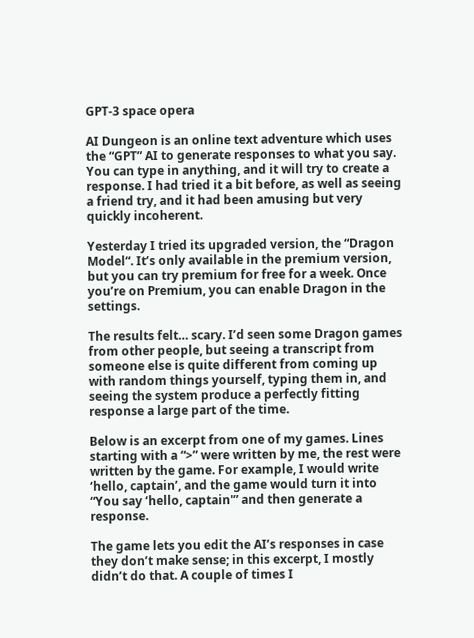GPT-3 space opera

AI Dungeon is an online text adventure which uses the “GPT” AI to generate responses to what you say. You can type in anything, and it will try to create a response. I had tried it a bit before, as well as seeing a friend try, and it had been amusing but very quickly incoherent.

Yesterday I tried its upgraded version, the “Dragon Model“. It’s only available in the premium version, but you can try premium for free for a week. Once you’re on Premium, you can enable Dragon in the settings.

The results felt… scary. I’d seen some Dragon games from other people, but seeing a transcript from someone else is quite different from coming up with random things yourself, typing them in, and seeing the system produce a perfectly fitting response a large part of the time.

Below is an excerpt from one of my games. Lines starting with a “>” were written by me, the rest were written by the game. For example, I would write ‘hello, captain’, and the game would turn it into “You say ‘hello, captain'” and then generate a response.

The game lets you edit the AI’s responses in case they don’t make sense; in this excerpt, I mostly didn’t do that. A couple of times I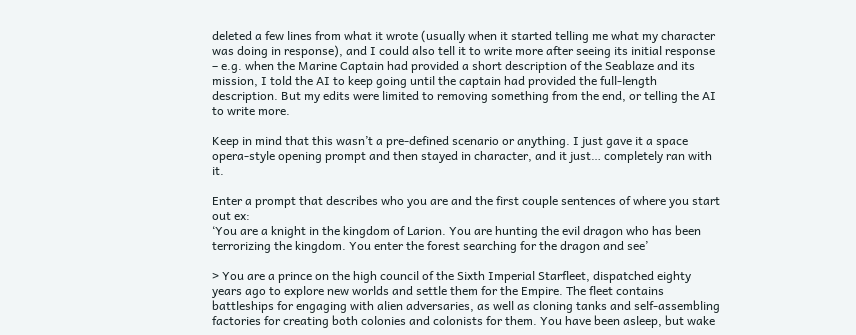deleted a few lines from what it wrote (usually when it started telling me what my character was doing in response), and I could also tell it to write more after seeing its initial response – e.g. when the Marine Captain had provided a short description of the Seablaze and its mission, I told the AI to keep going until the captain had provided the full-length description. But my edits were limited to removing something from the end, or telling the AI to write more.

Keep in mind that this wasn’t a pre-defined scenario or anything. I just gave it a space opera-style opening prompt and then stayed in character, and it just… completely ran with it.

Enter a prompt that describes who you are and the first couple sentences of where you start out ex:
‘You are a knight in the kingdom of Larion. You are hunting the evil dragon who has been terrorizing the kingdom. You enter the forest searching for the dragon and see’

> You are a prince on the high council of the Sixth Imperial Starfleet, dispatched eighty years ago to explore new worlds and settle them for the Empire. The fleet contains battleships for engaging with alien adversaries, as well as cloning tanks and self-assembling factories for creating both colonies and colonists for them. You have been asleep, but wake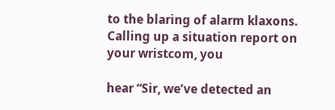to the blaring of alarm klaxons. Calling up a situation report on your wristcom, you

hear “Sir, we’ve detected an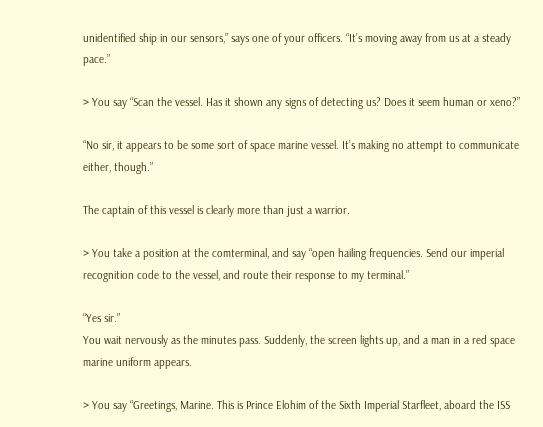unidentified ship in our sensors,” says one of your officers. “It’s moving away from us at a steady pace.”

> You say “Scan the vessel. Has it shown any signs of detecting us? Does it seem human or xeno?”

“No sir, it appears to be some sort of space marine vessel. It’s making no attempt to communicate either, though.”

The captain of this vessel is clearly more than just a warrior.

> You take a position at the comterminal, and say “open hailing frequencies. Send our imperial recognition code to the vessel, and route their response to my terminal.”

“Yes sir.”
You wait nervously as the minutes pass. Suddenly, the screen lights up, and a man in a red space marine uniform appears.

> You say “Greetings, Marine. This is Prince Elohim of the Sixth Imperial Starfleet, aboard the ISS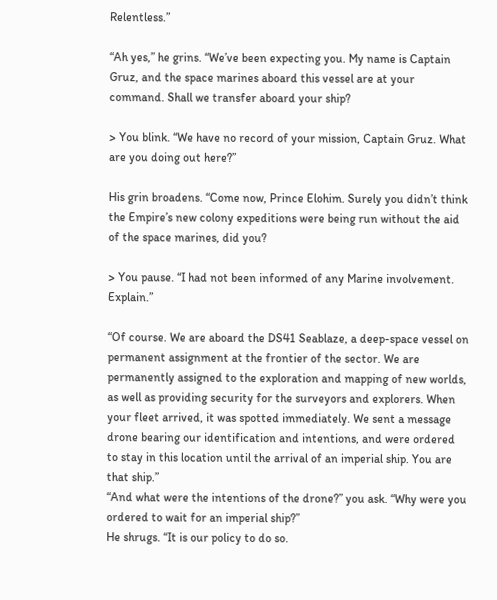Relentless.”

“Ah yes,” he grins. “We’ve been expecting you. My name is Captain Gruz, and the space marines aboard this vessel are at your command. Shall we transfer aboard your ship?

> You blink. “We have no record of your mission, Captain Gruz. What are you doing out here?”

His grin broadens. “Come now, Prince Elohim. Surely you didn’t think the Empire’s new colony expeditions were being run without the aid of the space marines, did you?

> You pause. “I had not been informed of any Marine involvement. Explain.”

“Of course. We are aboard the DS41 Seablaze, a deep-space vessel on permanent assignment at the frontier of the sector. We are permanently assigned to the exploration and mapping of new worlds, as well as providing security for the surveyors and explorers. When your fleet arrived, it was spotted immediately. We sent a message drone bearing our identification and intentions, and were ordered to stay in this location until the arrival of an imperial ship. You are that ship.”
“And what were the intentions of the drone?” you ask. “Why were you ordered to wait for an imperial ship?”
He shrugs. “It is our policy to do so.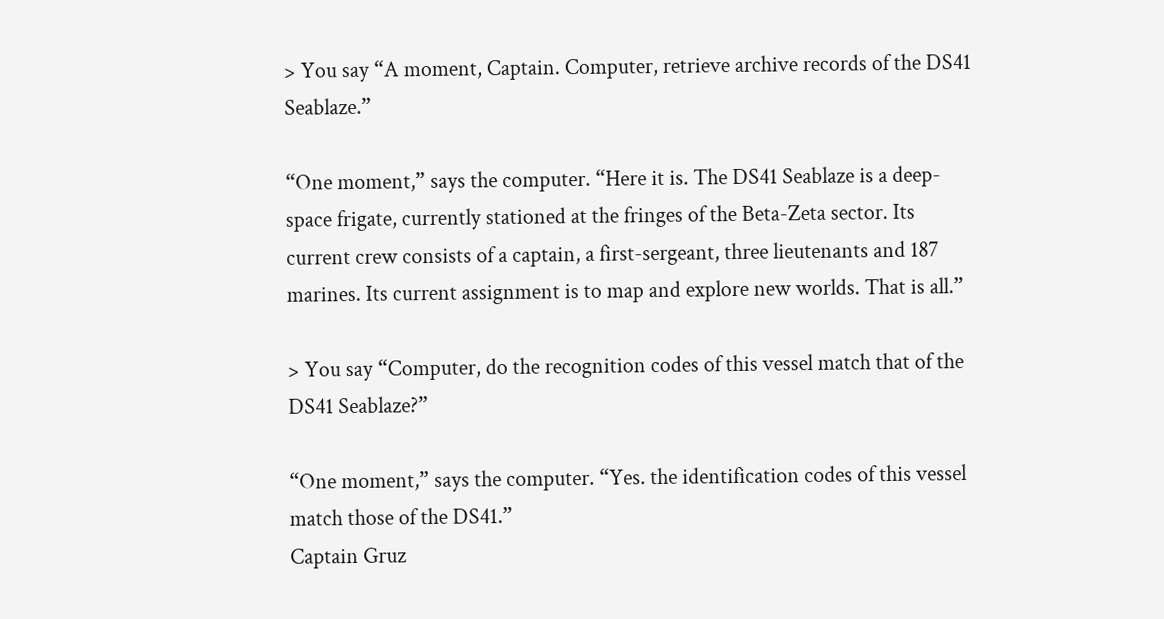> You say “A moment, Captain. Computer, retrieve archive records of the DS41 Seablaze.”

“One moment,” says the computer. “Here it is. The DS41 Seablaze is a deep-space frigate, currently stationed at the fringes of the Beta-Zeta sector. Its current crew consists of a captain, a first-sergeant, three lieutenants and 187 marines. Its current assignment is to map and explore new worlds. That is all.”

> You say “Computer, do the recognition codes of this vessel match that of the DS41 Seablaze?”

“One moment,” says the computer. “Yes. the identification codes of this vessel match those of the DS41.”
Captain Gruz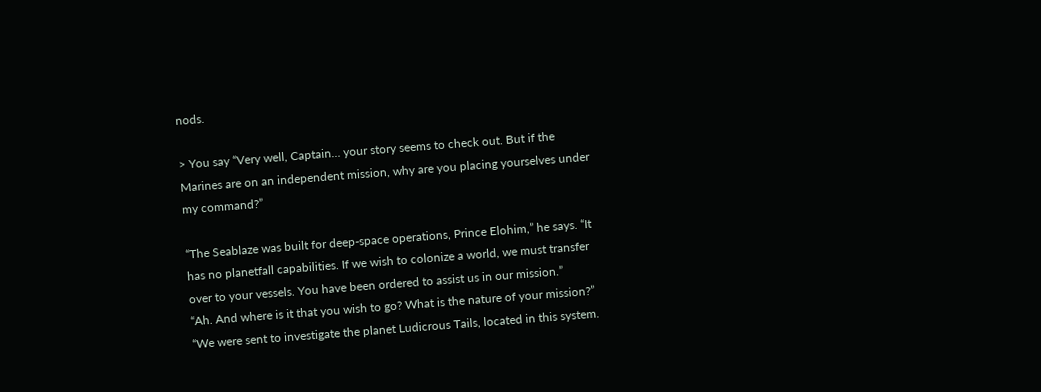nods.

> You say “Very well, Captain… your story seems to check out. But if the Marines are on an independent mission, why are you placing yourselves under my command?”

“The Seablaze was built for deep-space operations, Prince Elohim,” he says. “It has no planetfall capabilities. If we wish to colonize a world, we must transfer over to your vessels. You have been ordered to assist us in our mission.”
“Ah. And where is it that you wish to go? What is the nature of your mission?”
“We were sent to investigate the planet Ludicrous Tails, located in this system.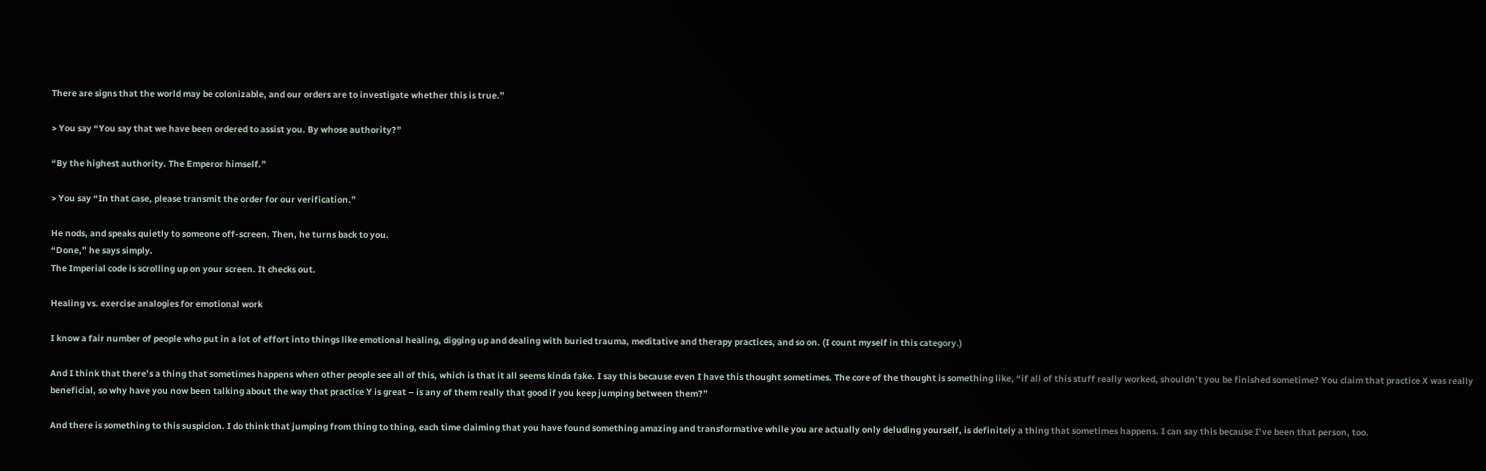There are signs that the world may be colonizable, and our orders are to investigate whether this is true.”

> You say “You say that we have been ordered to assist you. By whose authority?”

“By the highest authority. The Emperor himself.”

> You say “In that case, please transmit the order for our verification.”

He nods, and speaks quietly to someone off-screen. Then, he turns back to you.
“Done,” he says simply.
The Imperial code is scrolling up on your screen. It checks out.

Healing vs. exercise analogies for emotional work

I know a fair number of people who put in a lot of effort into things like emotional healing, digging up and dealing with buried trauma, meditative and therapy practices, and so on. (I count myself in this category.)

And I think that there’s a thing that sometimes happens when other people see all of this, which is that it all seems kinda fake. I say this because even I have this thought sometimes. The core of the thought is something like, “if all of this stuff really worked, shouldn’t you be finished sometime? You claim that practice X was really beneficial, so why have you now been talking about the way that practice Y is great – is any of them really that good if you keep jumping between them?”

And there is something to this suspicion. I do think that jumping from thing to thing, each time claiming that you have found something amazing and transformative while you are actually only deluding yourself, is definitely a thing that sometimes happens. I can say this because I’ve been that person, too.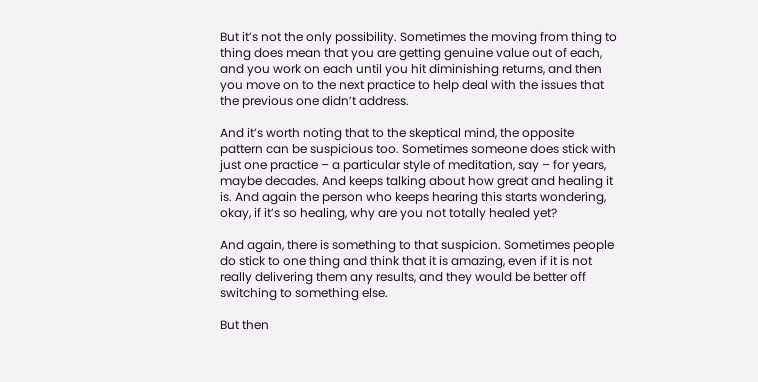But it’s not the only possibility. Sometimes the moving from thing to thing does mean that you are getting genuine value out of each, and you work on each until you hit diminishing returns, and then you move on to the next practice to help deal with the issues that the previous one didn’t address.

And it’s worth noting that to the skeptical mind, the opposite pattern can be suspicious too. Sometimes someone does stick with just one practice – a particular style of meditation, say – for years, maybe decades. And keeps talking about how great and healing it is. And again the person who keeps hearing this starts wondering, okay, if it’s so healing, why are you not totally healed yet?

And again, there is something to that suspicion. Sometimes people do stick to one thing and think that it is amazing, even if it is not really delivering them any results, and they would be better off switching to something else.

But then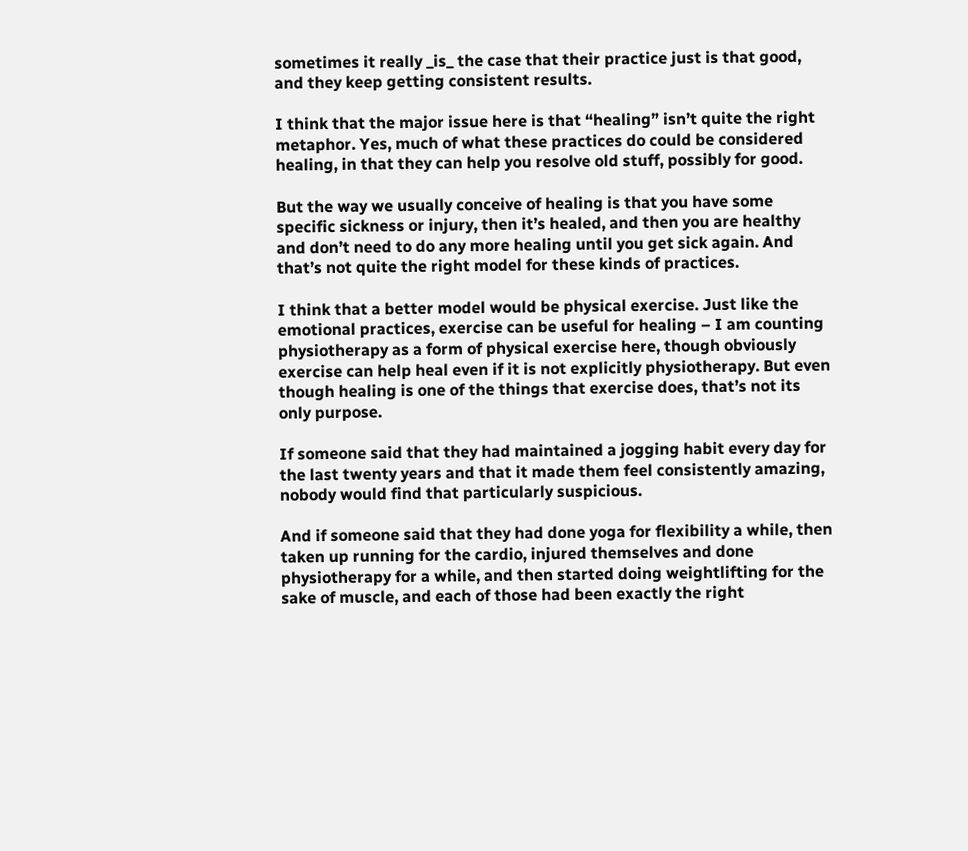sometimes it really _is_ the case that their practice just is that good, and they keep getting consistent results.

I think that the major issue here is that “healing” isn’t quite the right metaphor. Yes, much of what these practices do could be considered healing, in that they can help you resolve old stuff, possibly for good.

But the way we usually conceive of healing is that you have some specific sickness or injury, then it’s healed, and then you are healthy and don’t need to do any more healing until you get sick again. And that’s not quite the right model for these kinds of practices.

I think that a better model would be physical exercise. Just like the emotional practices, exercise can be useful for healing – I am counting physiotherapy as a form of physical exercise here, though obviously exercise can help heal even if it is not explicitly physiotherapy. But even though healing is one of the things that exercise does, that’s not its only purpose.

If someone said that they had maintained a jogging habit every day for the last twenty years and that it made them feel consistently amazing, nobody would find that particularly suspicious.

And if someone said that they had done yoga for flexibility a while, then taken up running for the cardio, injured themselves and done physiotherapy for a while, and then started doing weightlifting for the sake of muscle, and each of those had been exactly the right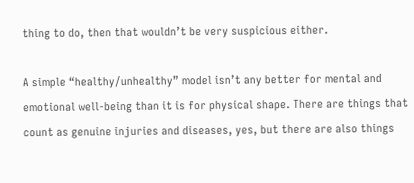thing to do, then that wouldn’t be very suspicious either.

A simple “healthy/unhealthy” model isn’t any better for mental and emotional well-being than it is for physical shape. There are things that count as genuine injuries and diseases, yes, but there are also things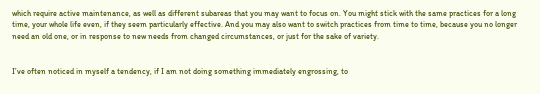which require active maintenance, as well as different subareas that you may want to focus on. You might stick with the same practices for a long time, your whole life even, if they seem particularly effective. And you may also want to switch practices from time to time, because you no longer need an old one, or in response to new needs from changed circumstances, or just for the sake of variety.


I’ve often noticed in myself a tendency, if I am not doing something immediately engrossing, to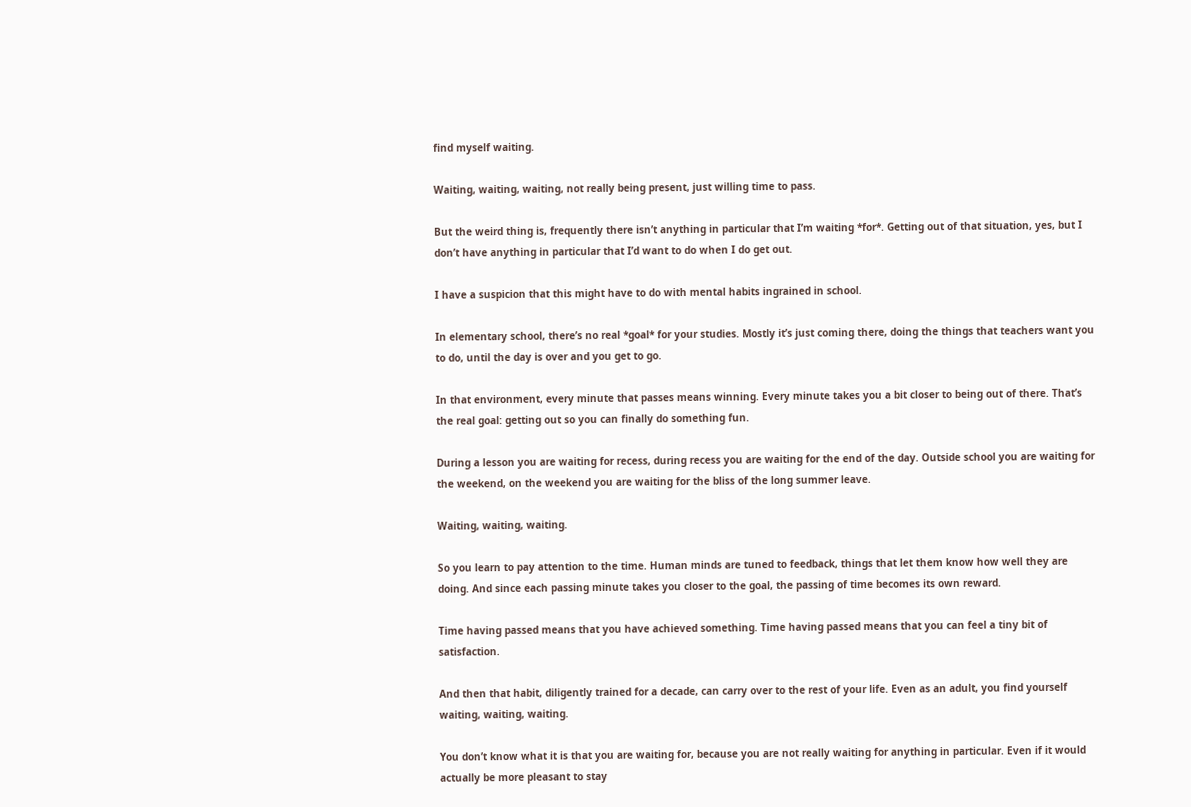find myself waiting.

Waiting, waiting, waiting, not really being present, just willing time to pass.

But the weird thing is, frequently there isn’t anything in particular that I’m waiting *for*. Getting out of that situation, yes, but I don’t have anything in particular that I’d want to do when I do get out.

I have a suspicion that this might have to do with mental habits ingrained in school.

In elementary school, there’s no real *goal* for your studies. Mostly it’s just coming there, doing the things that teachers want you to do, until the day is over and you get to go.

In that environment, every minute that passes means winning. Every minute takes you a bit closer to being out of there. That’s the real goal: getting out so you can finally do something fun.

During a lesson you are waiting for recess, during recess you are waiting for the end of the day. Outside school you are waiting for the weekend, on the weekend you are waiting for the bliss of the long summer leave.

Waiting, waiting, waiting.

So you learn to pay attention to the time. Human minds are tuned to feedback, things that let them know how well they are doing. And since each passing minute takes you closer to the goal, the passing of time becomes its own reward.

Time having passed means that you have achieved something. Time having passed means that you can feel a tiny bit of satisfaction.

And then that habit, diligently trained for a decade, can carry over to the rest of your life. Even as an adult, you find yourself waiting, waiting, waiting.

You don’t know what it is that you are waiting for, because you are not really waiting for anything in particular. Even if it would actually be more pleasant to stay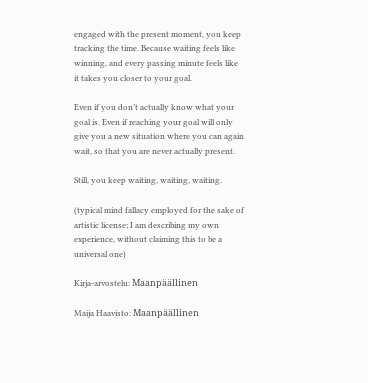engaged with the present moment, you keep tracking the time. Because waiting feels like winning, and every passing minute feels like it takes you closer to your goal.

Even if you don’t actually know what your goal is. Even if reaching your goal will only give you a new situation where you can again wait, so that you are never actually present.

Still, you keep waiting, waiting, waiting.

(typical mind fallacy employed for the sake of artistic license; I am describing my own experience, without claiming this to be a universal one)

Kirja-arvostelu: Maanpäällinen

Maija Haavisto: Maanpäällinen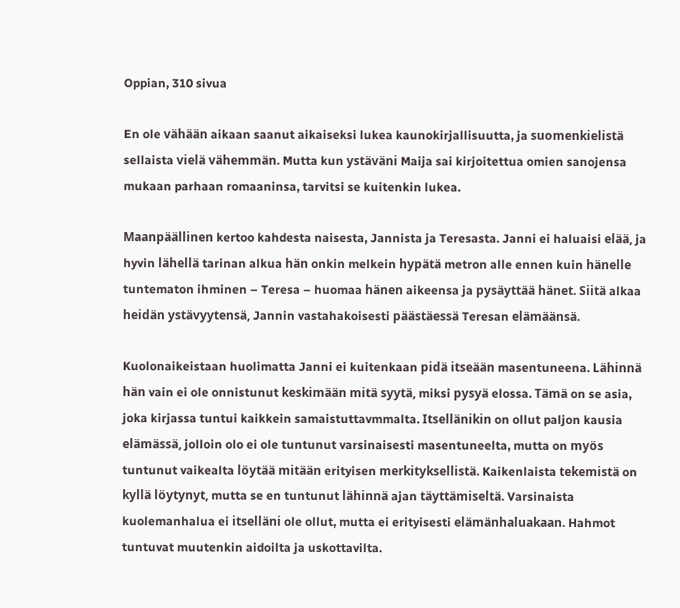Oppian, 310 sivua

En ole vähään aikaan saanut aikaiseksi lukea kaunokirjallisuutta, ja suomenkielistä sellaista vielä vähemmän. Mutta kun ystäväni Maija sai kirjoitettua omien sanojensa mukaan parhaan romaaninsa, tarvitsi se kuitenkin lukea.

Maanpäällinen kertoo kahdesta naisesta, Jannista ja Teresasta. Janni ei haluaisi elää, ja hyvin lähellä tarinan alkua hän onkin melkein hypätä metron alle ennen kuin hänelle tuntematon ihminen – Teresa – huomaa hänen aikeensa ja pysäyttää hänet. Siitä alkaa heidän ystävyytensä, Jannin vastahakoisesti päästäessä Teresan elämäänsä.

Kuolonaikeistaan huolimatta Janni ei kuitenkaan pidä itseään masentuneena. Lähinnä hän vain ei ole onnistunut keskimään mitä syytä, miksi pysyä elossa. Tämä on se asia, joka kirjassa tuntui kaikkein samaistuttavmmalta. Itsellänikin on ollut paljon kausia elämässä, jolloin olo ei ole tuntunut varsinaisesti masentuneelta, mutta on myös tuntunut vaikealta löytää mitään erityisen merkityksellistä. Kaikenlaista tekemistä on kyllä löytynyt, mutta se en tuntunut lähinnä ajan täyttämiseltä. Varsinaista kuolemanhalua ei itselläni ole ollut, mutta ei erityisesti elämänhaluakaan. Hahmot tuntuvat muutenkin aidoilta ja uskottavilta.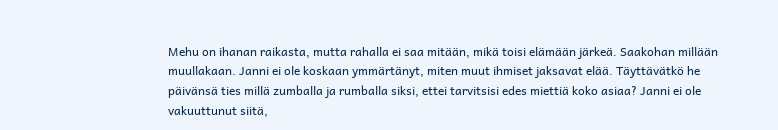Mehu on ihanan raikasta, mutta rahalla ei saa mitään, mikä toisi elämään järkeä. Saakohan millään muullakaan. Janni ei ole koskaan ymmärtänyt, miten muut ihmiset jaksavat elää. Täyttävätkö he päivänsä ties millä zumballa ja rumballa siksi, ettei tarvitsisi edes miettiä koko asiaa? Janni ei ole vakuuttunut siitä,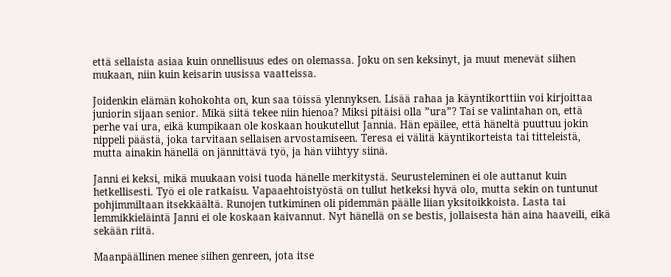että sellaista asiaa kuin onnellisuus edes on olemassa. Joku on sen keksinyt, ja muut menevät siihen mukaan, niin kuin keisarin uusissa vaatteissa.

Joidenkin elämän kohokohta on, kun saa töissä ylennyksen. Lisää rahaa ja käyntikorttiin voi kirjoittaa juniorin sijaan senior. Mikä siitä tekee niin hienoa? Miksi pitäisi olla ”ura”? Tai se valintahan on, että perhe vai ura, eikä kumpikaan ole koskaan houkutellut Jannia. Hän epäilee, että häneltä puuttuu jokin nippeli päästä, joka tarvitaan sellaisen arvostamiseen. Teresa ei välitä käyntikorteista tai titteleistä, mutta ainakin hänellä on jännittävä työ, ja hän viihtyy siinä.

Janni ei keksi, mikä muukaan voisi tuoda hänelle merkitystä. Seurusteleminen ei ole auttanut kuin hetkellisesti. Työ ei ole ratkaisu. Vapaaehtoistyöstä on tullut hetkeksi hyvä olo, mutta sekin on tuntunut pohjimmiltaan itsekkäältä. Runojen tutkiminen oli pidemmän päälle liian yksitoikkoista. Lasta tai lemmikkieläintä Janni ei ole koskaan kaivannut. Nyt hänellä on se bestis, jollaisesta hän aina haaveili, eikä sekään riitä.

Maanpäällinen menee siihen genreen, jota itse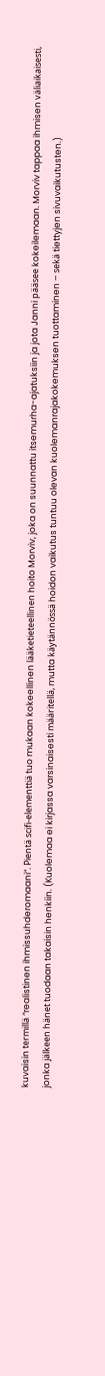kuvaisin termillä “realistinen ihmissuhderomaani”. Pientä scifi-elementtiä tuo mukaan kokeellinen lääketieteellinen hoito Morviv, joka on suunnattu itsemurha-ajatuksiin ja jota Janni pääsee kokeilemaan. Morviv tappaa ihmisen väliaikaisesti, jonka jälkeen hänet tuodaan takaisin henkiin. (Kuolemaa ei kirjassa varsinaisesti määritellä, mutta käytännössä hoidon vaikutus tuntuu olevan kuolemanrajakokemuksen tuottaminen – sekä tiettyjen sivuvaikutusten.)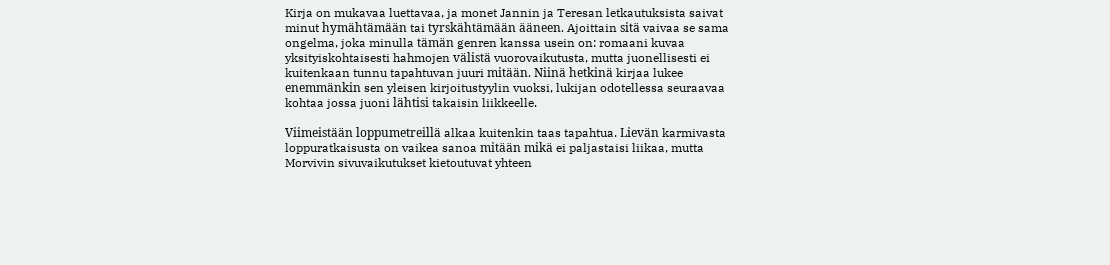Kirja on mukavaa luettavaa, ja monet Jannin ja Teresan letkautuksista saivat minut hymähtämään tai tyrskähtämään ääneen. Ajoittain sitä vaivaa se sama ongelma, joka minulla tämän genren kanssa usein on: romaani kuvaa yksityiskohtaisesti hahmojen välistä vuorovaikutusta, mutta juonellisesti ei kuitenkaan tunnu tapahtuvan juuri mitään. Niinä hetkinä kirjaa lukee enemmänkin sen yleisen kirjoitustyylin vuoksi, lukijan odotellessa seuraavaa kohtaa jossa juoni lähtisi takaisin liikkeelle.

Viimeistään loppumetreillä alkaa kuitenkin taas tapahtua. Lievän karmivasta loppuratkaisusta on vaikea sanoa mitään mikä ei paljastaisi liikaa, mutta Morvivin sivuvaikutukset kietoutuvat yhteen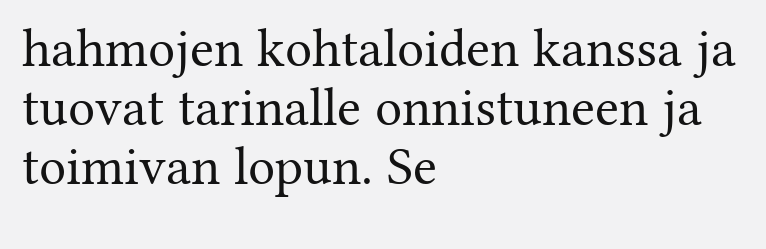hahmojen kohtaloiden kanssa ja tuovat tarinalle onnistuneen ja toimivan lopun. Se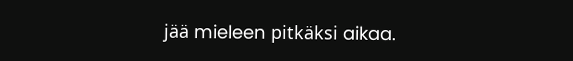jää mieleen pitkäksi aikaa.